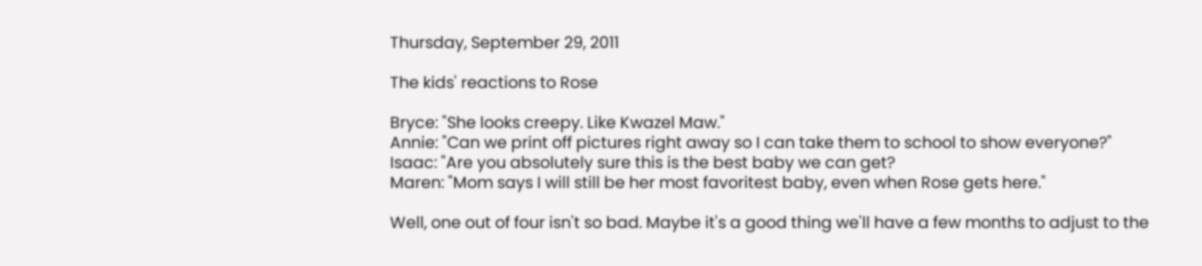Thursday, September 29, 2011

The kids' reactions to Rose

Bryce: "She looks creepy. Like Kwazel Maw."
Annie: "Can we print off pictures right away so I can take them to school to show everyone?"
Isaac: "Are you absolutely sure this is the best baby we can get?
Maren: "Mom says I will still be her most favoritest baby, even when Rose gets here."

Well, one out of four isn't so bad. Maybe it's a good thing we'll have a few months to adjust to the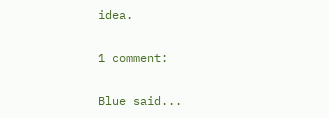idea.

1 comment:

Blue said...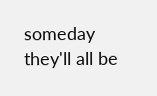someday they'll all be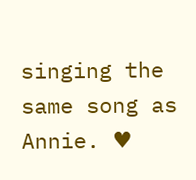singing the same song as Annie. ♥